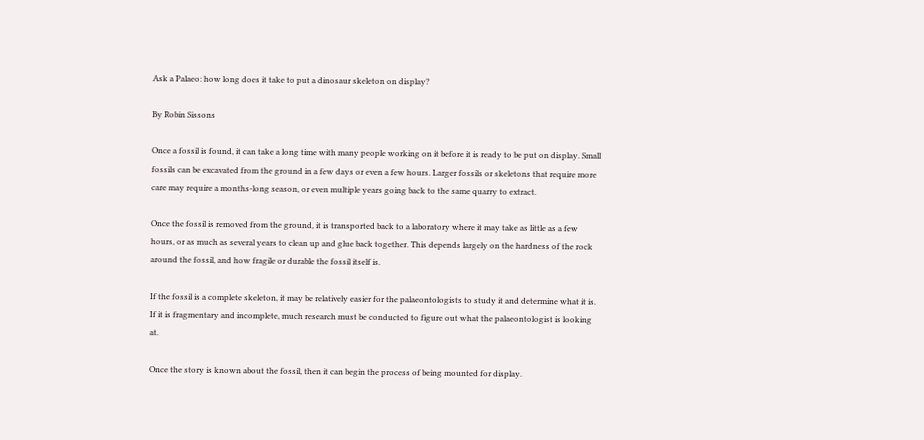Ask a Palaeo: how long does it take to put a dinosaur skeleton on display?

By Robin Sissons

Once a fossil is found, it can take a long time with many people working on it before it is ready to be put on display. Small fossils can be excavated from the ground in a few days or even a few hours. Larger fossils or skeletons that require more care may require a months-long season, or even multiple years going back to the same quarry to extract.

Once the fossil is removed from the ground, it is transported back to a laboratory where it may take as little as a few hours, or as much as several years to clean up and glue back together. This depends largely on the hardness of the rock around the fossil, and how fragile or durable the fossil itself is.

If the fossil is a complete skeleton, it may be relatively easier for the palaeontologists to study it and determine what it is. If it is fragmentary and incomplete, much research must be conducted to figure out what the palaeontologist is looking at.

Once the story is known about the fossil, then it can begin the process of being mounted for display.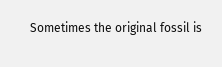Sometimes the original fossil is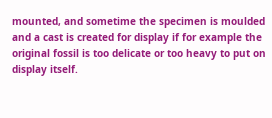mounted, and sometime the specimen is moulded and a cast is created for display if for example the original fossil is too delicate or too heavy to put on display itself.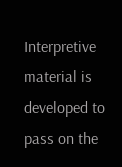Interpretive material is developed to pass on the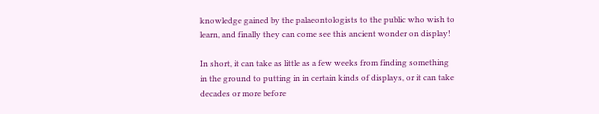knowledge gained by the palaeontologists to the public who wish to learn, and finally they can come see this ancient wonder on display!

In short, it can take as little as a few weeks from finding something in the ground to putting in in certain kinds of displays, or it can take decades or more before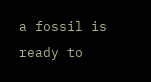a fossil is ready to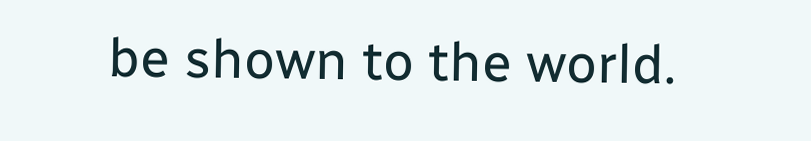be shown to the world.